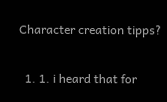Character creation tipps?

  1. 1. i heard that for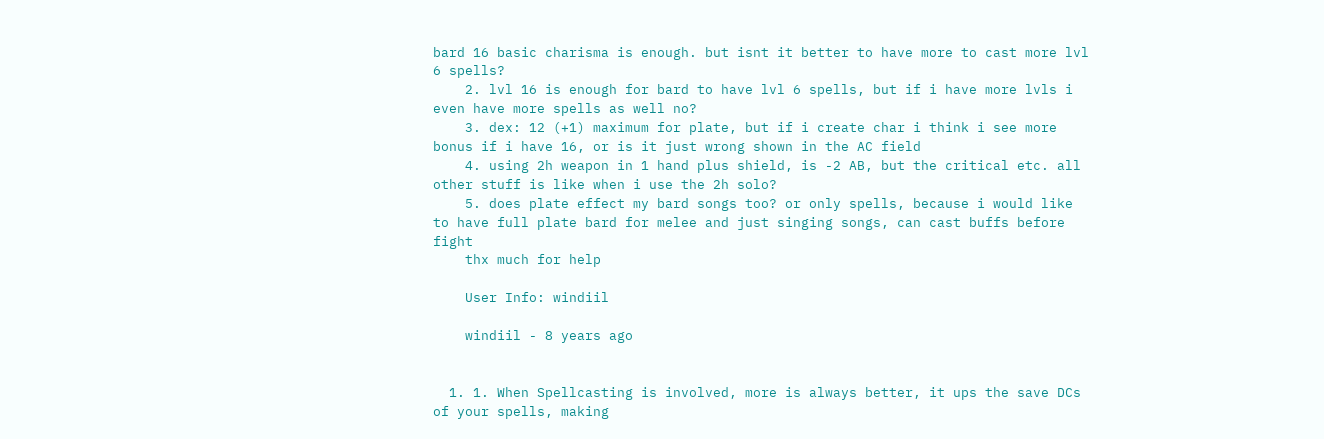bard 16 basic charisma is enough. but isnt it better to have more to cast more lvl 6 spells?
    2. lvl 16 is enough for bard to have lvl 6 spells, but if i have more lvls i even have more spells as well no?
    3. dex: 12 (+1) maximum for plate, but if i create char i think i see more bonus if i have 16, or is it just wrong shown in the AC field
    4. using 2h weapon in 1 hand plus shield, is -2 AB, but the critical etc. all other stuff is like when i use the 2h solo?
    5. does plate effect my bard songs too? or only spells, because i would like to have full plate bard for melee and just singing songs, can cast buffs before fight
    thx much for help

    User Info: windiil

    windiil - 8 years ago


  1. 1. When Spellcasting is involved, more is always better, it ups the save DCs of your spells, making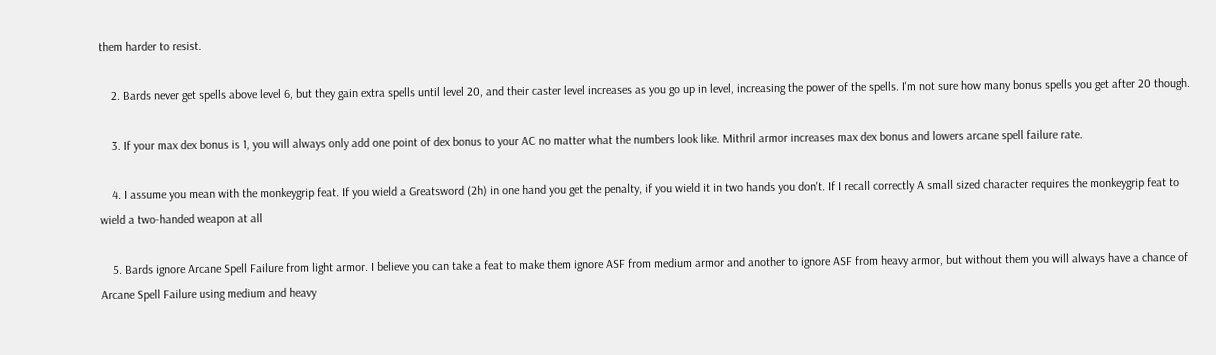them harder to resist.

    2. Bards never get spells above level 6, but they gain extra spells until level 20, and their caster level increases as you go up in level, increasing the power of the spells. I'm not sure how many bonus spells you get after 20 though.

    3. If your max dex bonus is 1, you will always only add one point of dex bonus to your AC no matter what the numbers look like. Mithril armor increases max dex bonus and lowers arcane spell failure rate.

    4. I assume you mean with the monkeygrip feat. If you wield a Greatsword (2h) in one hand you get the penalty, if you wield it in two hands you don't. If I recall correctly A small sized character requires the monkeygrip feat to wield a two-handed weapon at all

    5. Bards ignore Arcane Spell Failure from light armor. I believe you can take a feat to make them ignore ASF from medium armor and another to ignore ASF from heavy armor, but without them you will always have a chance of Arcane Spell Failure using medium and heavy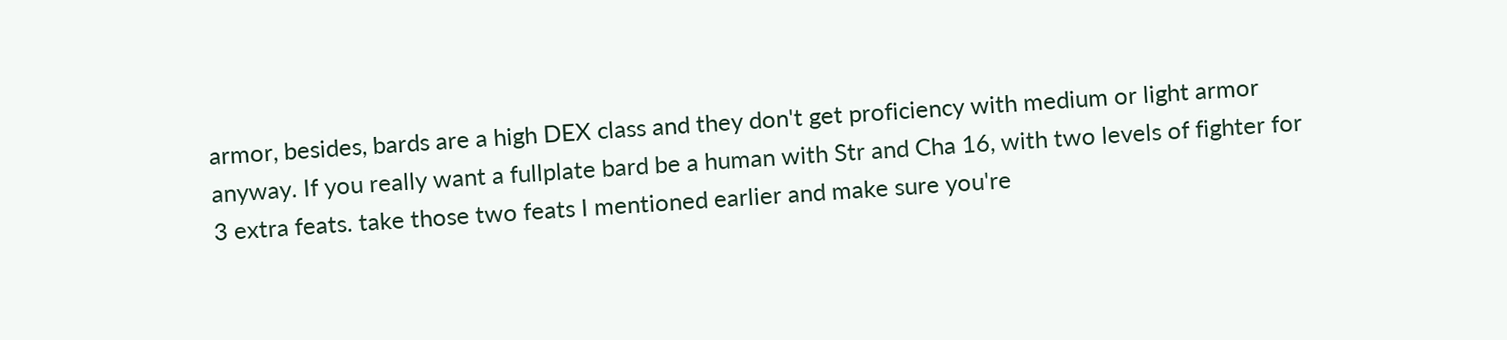armor, besides, bards are a high DEX class and they don't get proficiency with medium or light armor anyway. If you really want a fullplate bard be a human with Str and Cha 16, with two levels of fighter for 3 extra feats. take those two feats I mentioned earlier and make sure you're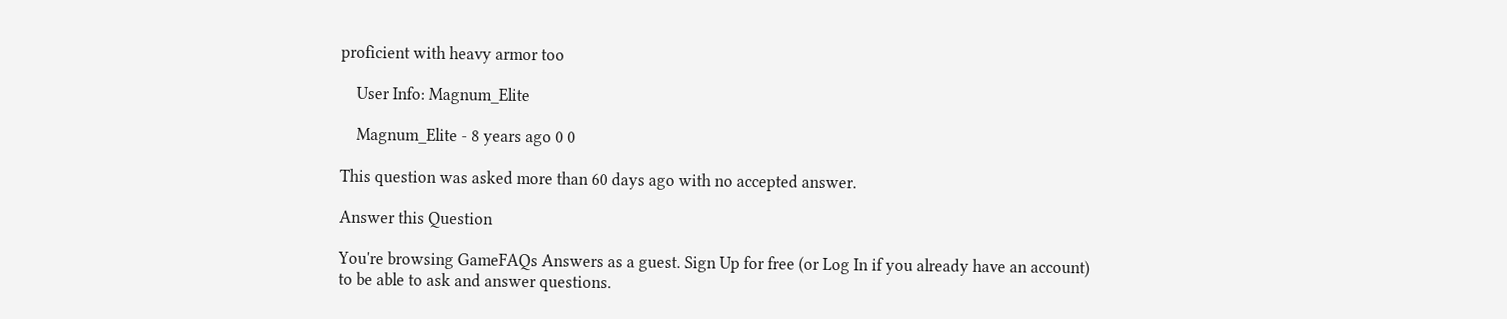proficient with heavy armor too

    User Info: Magnum_Elite

    Magnum_Elite - 8 years ago 0 0

This question was asked more than 60 days ago with no accepted answer.

Answer this Question

You're browsing GameFAQs Answers as a guest. Sign Up for free (or Log In if you already have an account) to be able to ask and answer questions.